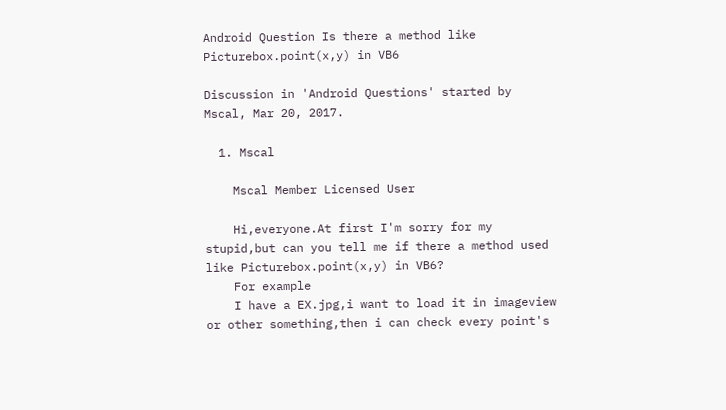Android Question Is there a method like Picturebox.point(x,y) in VB6

Discussion in 'Android Questions' started by Mscal, Mar 20, 2017.

  1. Mscal

    Mscal Member Licensed User

    Hi,everyone.At first I'm sorry for my stupid,but can you tell me if there a method used like Picturebox.point(x,y) in VB6?
    For example
    I have a EX.jpg,i want to load it in imageview or other something,then i can check every point's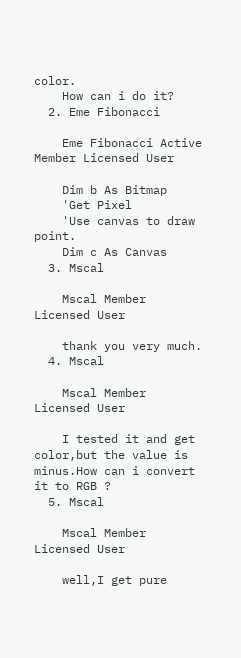color.
    How can i do it?
  2. Eme Fibonacci

    Eme Fibonacci Active Member Licensed User

    Dim b As Bitmap
    'Get Pixel
    'Use canvas to draw point.
    Dim c As Canvas
  3. Mscal

    Mscal Member Licensed User

    thank you very much.
  4. Mscal

    Mscal Member Licensed User

    I tested it and get color,but the value is minus.How can i convert it to RGB ?
  5. Mscal

    Mscal Member Licensed User

    well,I get pure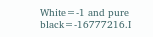White=-1 and pure black=-16777216.I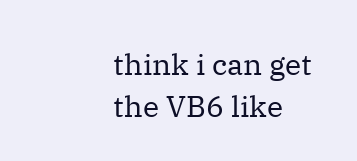think i can get the VB6 like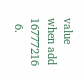value when add 16777216
  6.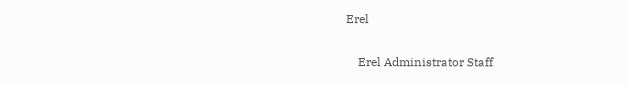Erel

    Erel Administrator Staff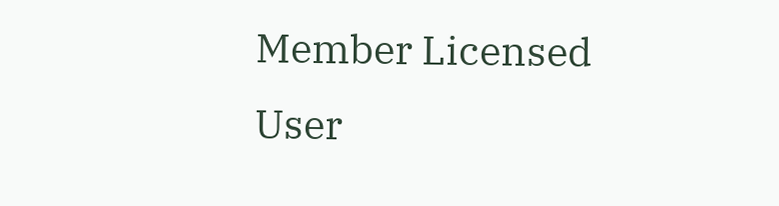Member Licensed User